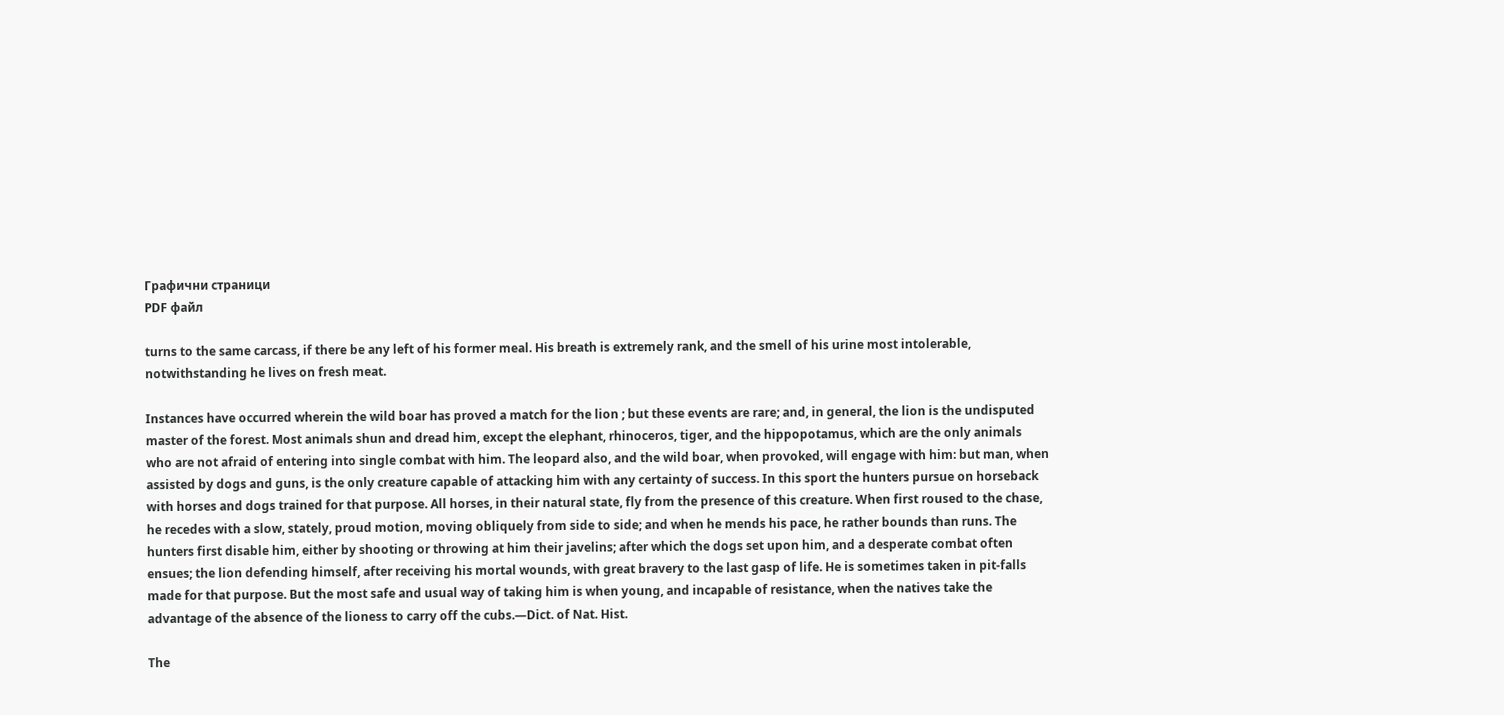Графични страници
PDF файл

turns to the same carcass, if there be any left of his former meal. His breath is extremely rank, and the smell of his urine most intolerable, notwithstanding he lives on fresh meat.

Instances have occurred wherein the wild boar has proved a match for the lion ; but these events are rare; and, in general, the lion is the undisputed master of the forest. Most animals shun and dread him, except the elephant, rhinoceros, tiger, and the hippopotamus, which are the only animals who are not afraid of entering into single combat with him. The leopard also, and the wild boar, when provoked, will engage with him: but man, when assisted by dogs and guns, is the only creature capable of attacking him with any certainty of success. In this sport the hunters pursue on horseback with horses and dogs trained for that purpose. All horses, in their natural state, fly from the presence of this creature. When first roused to the chase, he recedes with a slow, stately, proud motion, moving obliquely from side to side; and when he mends his pace, he rather bounds than runs. The hunters first disable him, either by shooting or throwing at him their javelins; after which the dogs set upon him, and a desperate combat often ensues; the lion defending himself, after receiving his mortal wounds, with great bravery to the last gasp of life. He is sometimes taken in pit-falls made for that purpose. But the most safe and usual way of taking him is when young, and incapable of resistance, when the natives take the advantage of the absence of the lioness to carry off the cubs.—Dict. of Nat. Hist.

The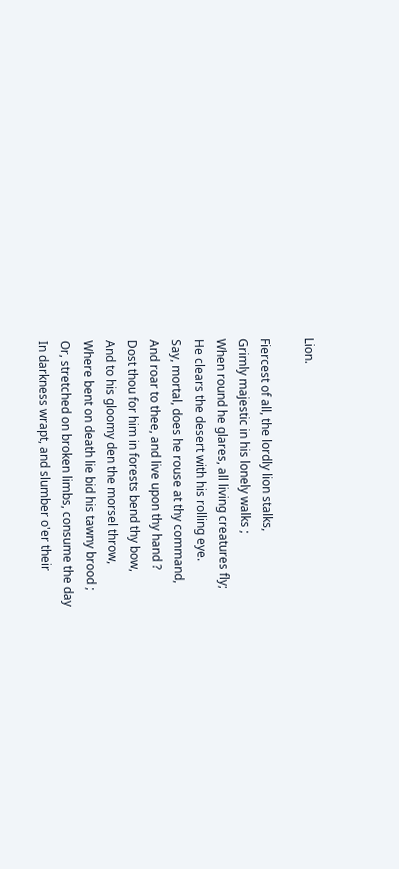Lion.

Fiercest of all, the lordly lion stalks,
Grimly majestic in his lonely walks ;
When round he glares, all living creatures fly;
He clears the desert with his rolling eye.
Say, mortal, does he rouse at thy command,
And roar to thee, and live upon thy hand ?
Dost thou for him in forests bend thy bow,
And to his gloomy den the morsel throw,
Where bent on death lie bid his tawny brood ;
Or, stretched on broken limbs, consume the day
In darkness wrapt, and slumber o'er their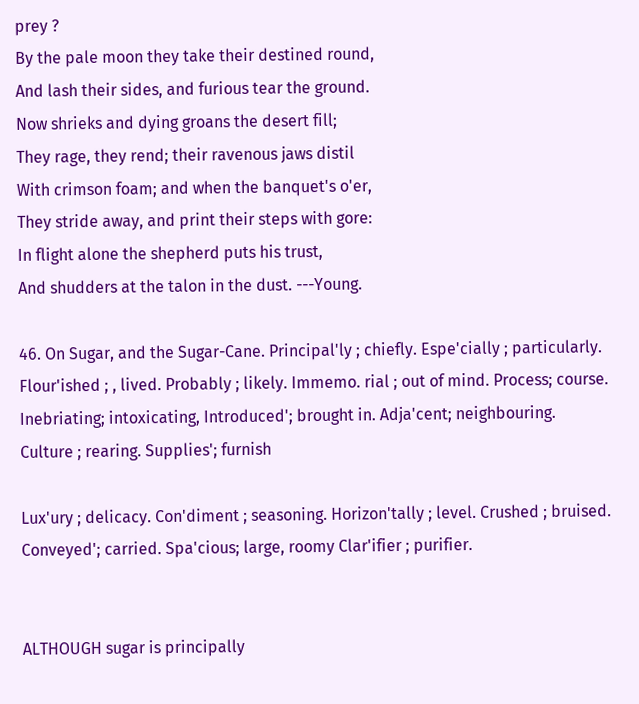prey ?
By the pale moon they take their destined round,
And lash their sides, and furious tear the ground.
Now shrieks and dying groans the desert fill;
They rage, they rend; their ravenous jaws distil
With crimson foam; and when the banquet's o'er,
They stride away, and print their steps with gore:
In flight alone the shepherd puts his trust,
And shudders at the talon in the dust. ---Young.

46. On Sugar, and the Sugar-Cane. Principal'ly ; chiefly. Espe'cially ; particularly. Flour'ished ; , lived. Probably ; likely. Immemo. rial ; out of mind. Process; course. Inebriating; intoxicating, Introduced'; brought in. Adja'cent; neighbouring. Culture ; rearing. Supplies'; furnish

Lux'ury ; delicacy. Con'diment ; seasoning. Horizon'tally ; level. Crushed ; bruised. Conveyed'; carried. Spa'cious; large, roomy Clar'ifier ; purifier.


ALTHOUGH sugar is principally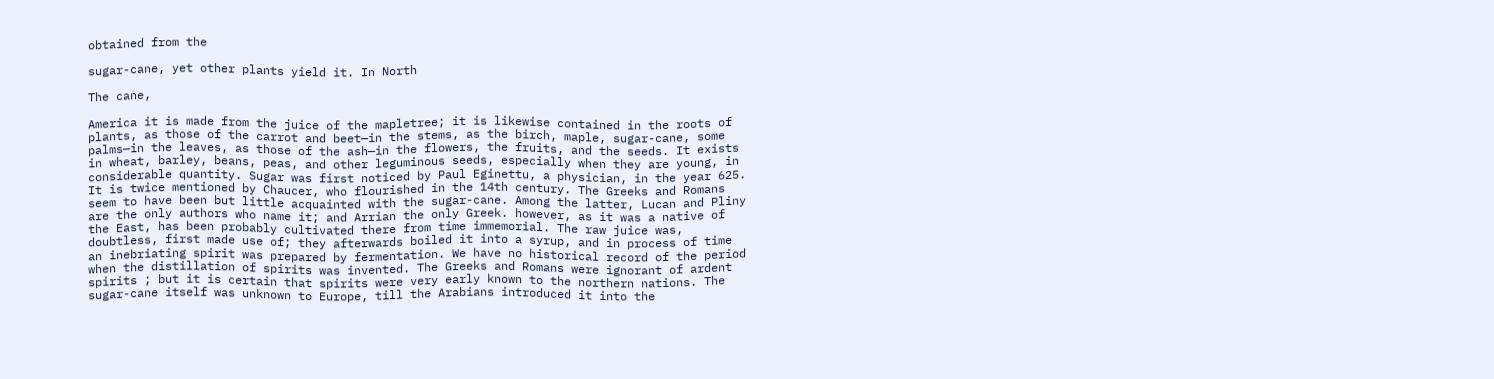obtained from the

sugar-cane, yet other plants yield it. In North

The cane,

America it is made from the juice of the mapletree; it is likewise contained in the roots of plants, as those of the carrot and beet—in the stems, as the birch, maple, sugar-cane, some palms—in the leaves, as those of the ash—in the flowers, the fruits, and the seeds. It exists in wheat, barley, beans, peas, and other leguminous seeds, especially when they are young, in considerable quantity. Sugar was first noticed by Paul Eginettu, a physician, in the year 625. It is twice mentioned by Chaucer, who flourished in the 14th century. The Greeks and Romans seem to have been but little acquainted with the sugar-cane. Among the latter, Lucan and Pliny are the only authors who name it; and Arrian the only Greek. however, as it was a native of the East, has been probably cultivated there from time immemorial. The raw juice was, doubtless, first made use of; they afterwards boiled it into a syrup, and in process of time an inebriating spirit was prepared by fermentation. We have no historical record of the period when the distillation of spirits was invented. The Greeks and Romans were ignorant of ardent spirits ; but it is certain that spirits were very early known to the northern nations. The sugar-cane itself was unknown to Europe, till the Arabians introduced it into the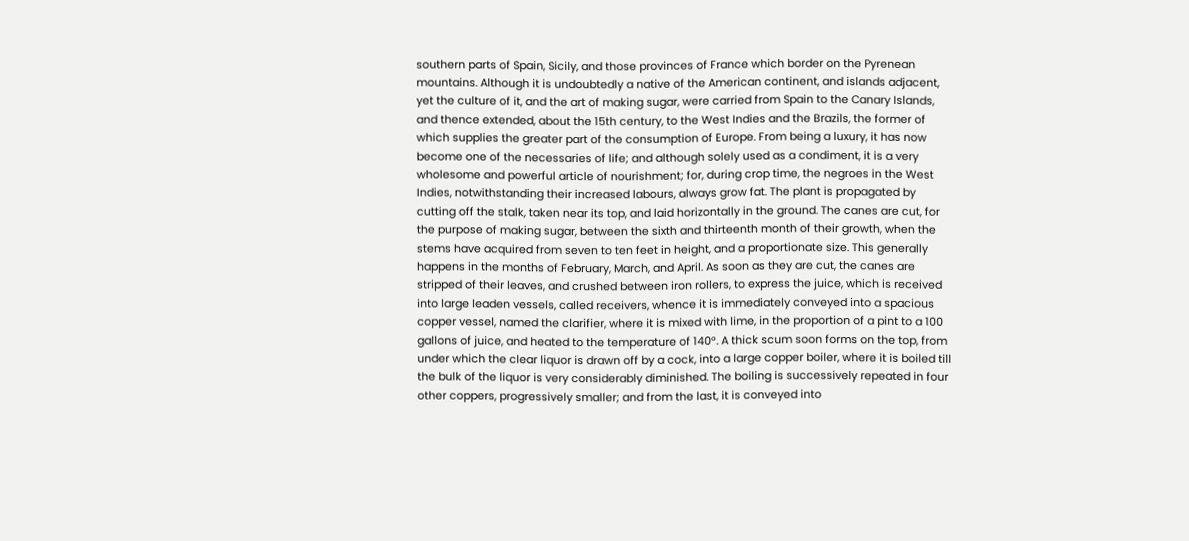southern parts of Spain, Sicily, and those provinces of France which border on the Pyrenean mountains. Although it is undoubtedly a native of the American continent, and islands adjacent, yet the culture of it, and the art of making sugar, were carried from Spain to the Canary Islands, and thence extended, about the 15th century, to the West Indies and the Brazils, the former of which supplies the greater part of the consumption of Europe. From being a luxury, it has now become one of the necessaries of life; and although solely used as a condiment, it is a very wholesome and powerful article of nourishment; for, during crop time, the negroes in the West Indies, notwithstanding their increased labours, always grow fat. The plant is propagated by cutting off the stalk, taken near its top, and laid horizontally in the ground. The canes are cut, for the purpose of making sugar, between the sixth and thirteenth month of their growth, when the stems have acquired from seven to ten feet in height, and a proportionate size. This generally happens in the months of February, March, and April. As soon as they are cut, the canes are stripped of their leaves, and crushed between iron rollers, to express the juice, which is received into large leaden vessels, called receivers, whence it is immediately conveyed into a spacious copper vessel, named the clarifier, where it is mixed with lime, in the proportion of a pint to a 100 gallons of juice, and heated to the temperature of 140°. A thick scum soon forms on the top, from under which the clear liquor is drawn off by a cock, into a large copper boiler, where it is boiled till the bulk of the liquor is very considerably diminished. The boiling is successively repeated in four other coppers, progressively smaller; and from the last, it is conveyed into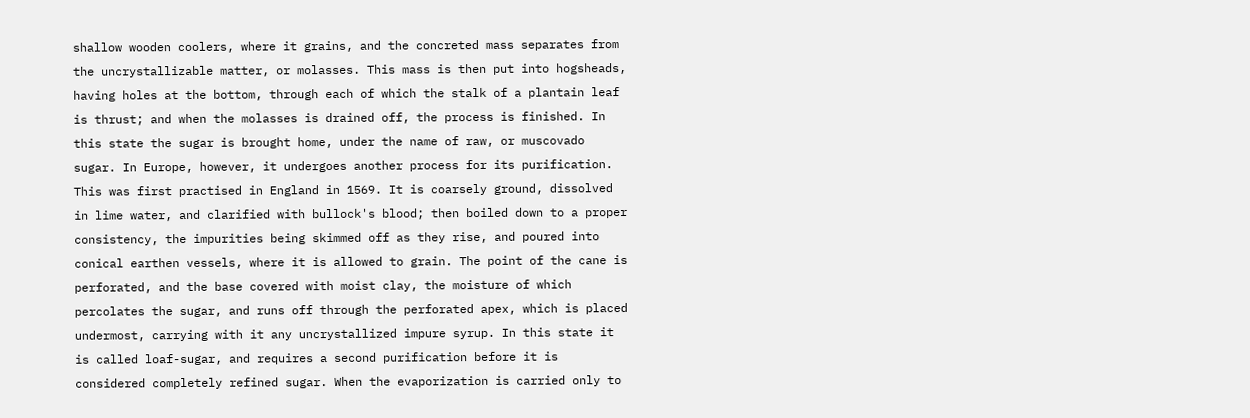shallow wooden coolers, where it grains, and the concreted mass separates from the uncrystallizable matter, or molasses. This mass is then put into hogsheads, having holes at the bottom, through each of which the stalk of a plantain leaf is thrust; and when the molasses is drained off, the process is finished. In this state the sugar is brought home, under the name of raw, or muscovado sugar. In Europe, however, it undergoes another process for its purification. This was first practised in England in 1569. It is coarsely ground, dissolved in lime water, and clarified with bullock's blood; then boiled down to a proper consistency, the impurities being skimmed off as they rise, and poured into conical earthen vessels, where it is allowed to grain. The point of the cane is perforated, and the base covered with moist clay, the moisture of which percolates the sugar, and runs off through the perforated apex, which is placed undermost, carrying with it any uncrystallized impure syrup. In this state it is called loaf-sugar, and requires a second purification before it is considered completely refined sugar. When the evaporization is carried only to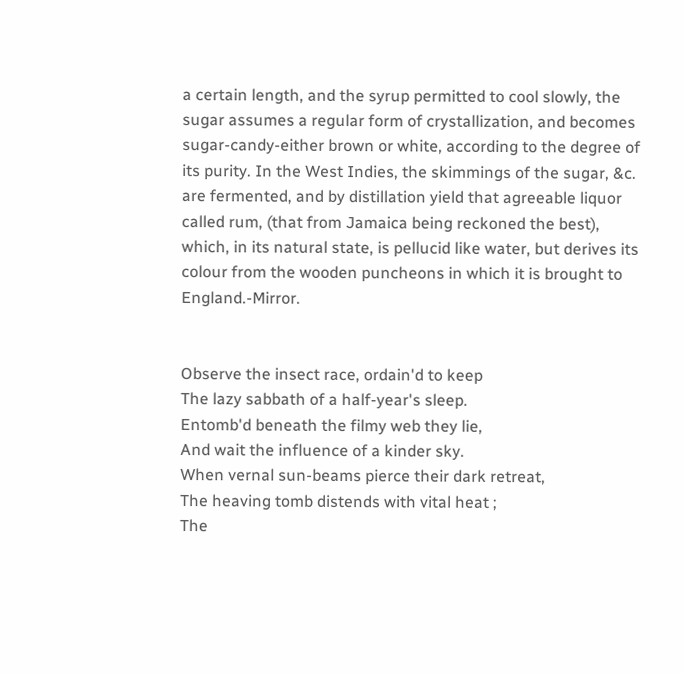a certain length, and the syrup permitted to cool slowly, the sugar assumes a regular form of crystallization, and becomes sugar-candy-either brown or white, according to the degree of its purity. In the West Indies, the skimmings of the sugar, &c. are fermented, and by distillation yield that agreeable liquor called rum, (that from Jamaica being reckoned the best), which, in its natural state, is pellucid like water, but derives its colour from the wooden puncheons in which it is brought to England.-Mirror.


Observe the insect race, ordain'd to keep
The lazy sabbath of a half-year's sleep.
Entomb'd beneath the filmy web they lie,
And wait the influence of a kinder sky.
When vernal sun-beams pierce their dark retreat,
The heaving tomb distends with vital heat ;
The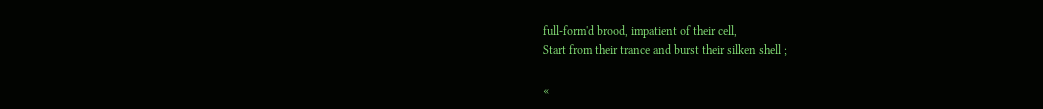full-form'd brood, impatient of their cell,
Start from their trance and burst their silken shell ;

«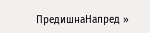ПредишнаНапред »